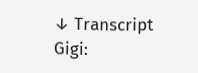↓ Transcript
Gigi: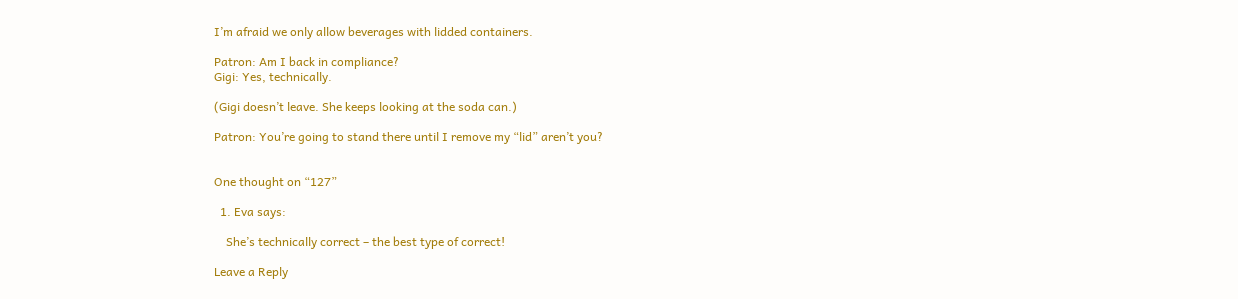I’m afraid we only allow beverages with lidded containers.

Patron: Am I back in compliance?
Gigi: Yes, technically.

(Gigi doesn’t leave. She keeps looking at the soda can.)

Patron: You’re going to stand there until I remove my “lid” aren’t you?


One thought on “127”

  1. Eva says:

    She’s technically correct – the best type of correct!

Leave a Reply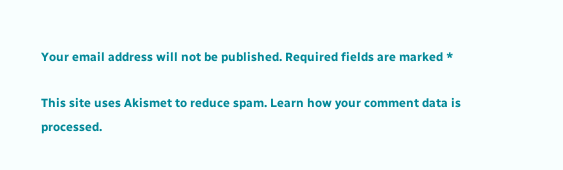Your email address will not be published. Required fields are marked *

This site uses Akismet to reduce spam. Learn how your comment data is processed.